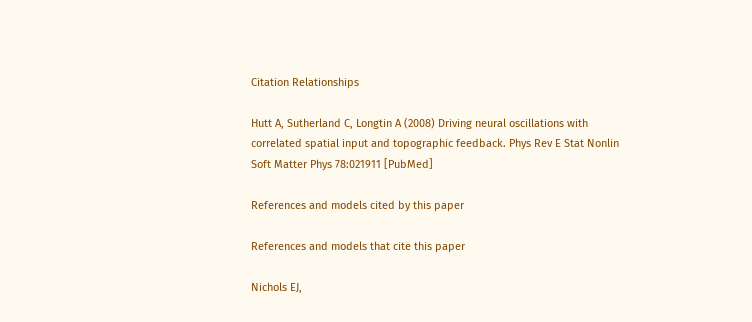Citation Relationships

Hutt A, Sutherland C, Longtin A (2008) Driving neural oscillations with correlated spatial input and topographic feedback. Phys Rev E Stat Nonlin Soft Matter Phys 78:021911 [PubMed]

References and models cited by this paper

References and models that cite this paper

Nichols EJ,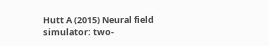Hutt A (2015) Neural field simulator: two-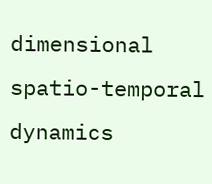dimensional spatio-temporal dynamics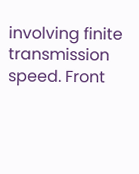involving finite transmission speed. Front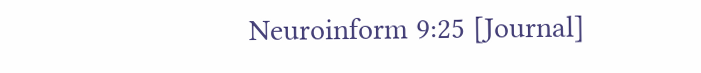Neuroinform 9:25 [Journal]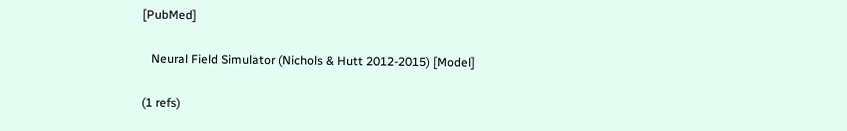[PubMed]

   Neural Field Simulator (Nichols & Hutt 2012-2015) [Model]

(1 refs)